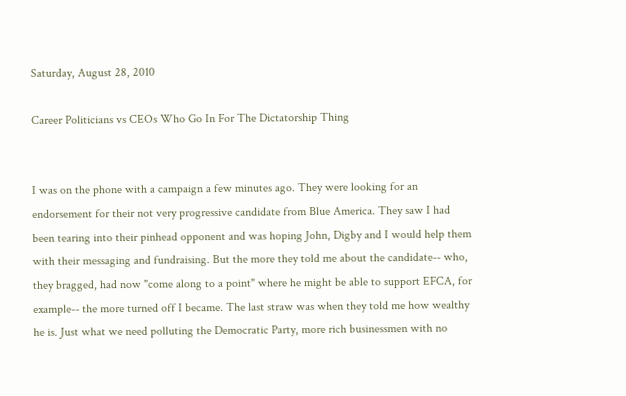Saturday, August 28, 2010

Career Politicians vs CEOs Who Go In For The Dictatorship Thing


I was on the phone with a campaign a few minutes ago. They were looking for an endorsement for their not very progressive candidate from Blue America. They saw I had been tearing into their pinhead opponent and was hoping John, Digby and I would help them with their messaging and fundraising. But the more they told me about the candidate-- who, they bragged, had now "come along to a point" where he might be able to support EFCA, for example-- the more turned off I became. The last straw was when they told me how wealthy he is. Just what we need polluting the Democratic Party, more rich businessmen with no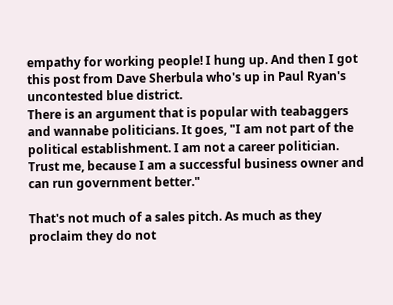empathy for working people! I hung up. And then I got this post from Dave Sherbula who's up in Paul Ryan's uncontested blue district.
There is an argument that is popular with teabaggers and wannabe politicians. It goes, "I am not part of the political establishment. I am not a career politician. Trust me, because I am a successful business owner and can run government better."

That's not much of a sales pitch. As much as they proclaim they do not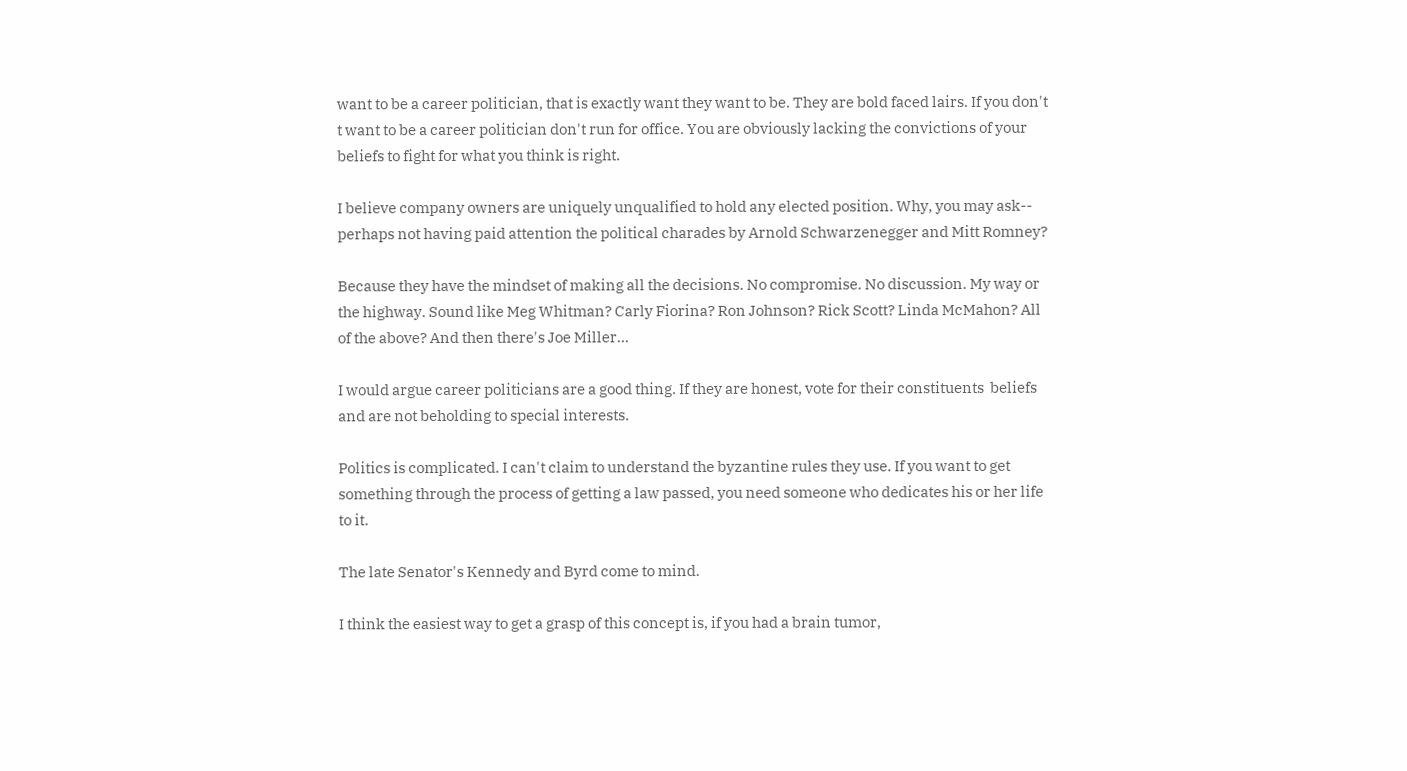want to be a career politician, that is exactly want they want to be. They are bold faced lairs. If you don't t want to be a career politician don't run for office. You are obviously lacking the convictions of your beliefs to fight for what you think is right.

I believe company owners are uniquely unqualified to hold any elected position. Why, you may ask-- perhaps not having paid attention the political charades by Arnold Schwarzenegger and Mitt Romney?

Because they have the mindset of making all the decisions. No compromise. No discussion. My way or the highway. Sound like Meg Whitman? Carly Fiorina? Ron Johnson? Rick Scott? Linda McMahon? All of the above? And then there's Joe Miller...

I would argue career politicians are a good thing. If they are honest, vote for their constituents  beliefs and are not beholding to special interests.

Politics is complicated. I can't claim to understand the byzantine rules they use. If you want to get something through the process of getting a law passed, you need someone who dedicates his or her life to it.

The late Senator's Kennedy and Byrd come to mind.

I think the easiest way to get a grasp of this concept is, if you had a brain tumor,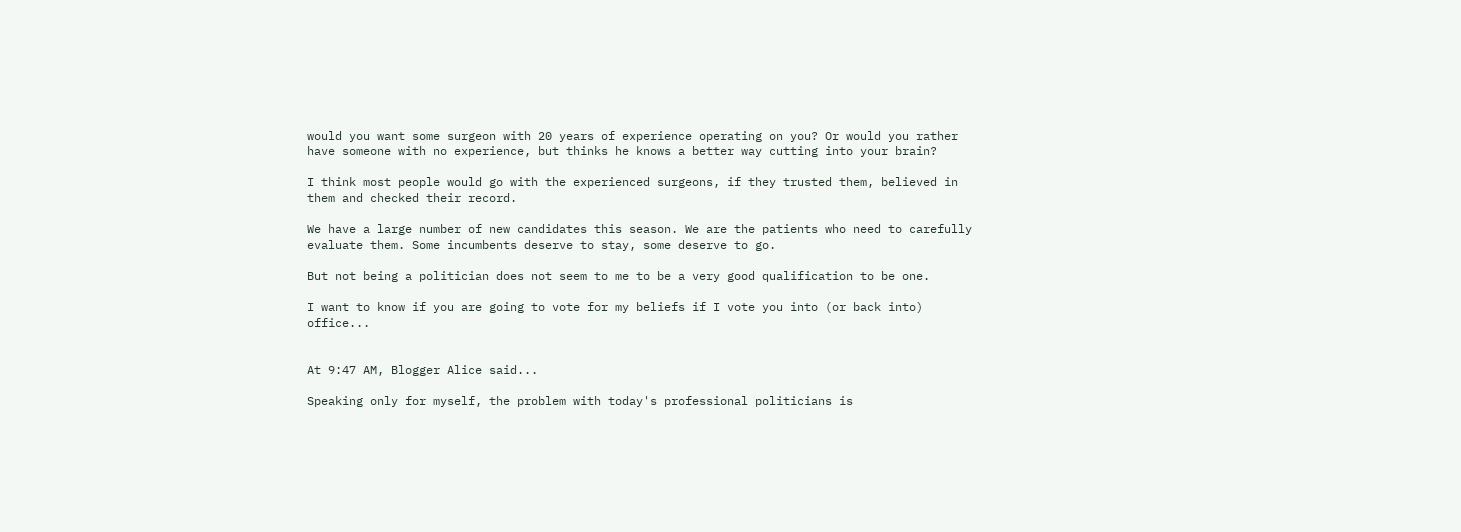would you want some surgeon with 20 years of experience operating on you? Or would you rather have someone with no experience, but thinks he knows a better way cutting into your brain?

I think most people would go with the experienced surgeons, if they trusted them, believed in them and checked their record.

We have a large number of new candidates this season. We are the patients who need to carefully evaluate them. Some incumbents deserve to stay, some deserve to go.

But not being a politician does not seem to me to be a very good qualification to be one.

I want to know if you are going to vote for my beliefs if I vote you into (or back into) office...


At 9:47 AM, Blogger Alice said...

Speaking only for myself, the problem with today's professional politicians is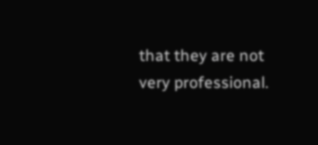that they are not very professional.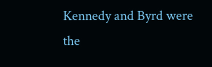Kennedy and Byrd were the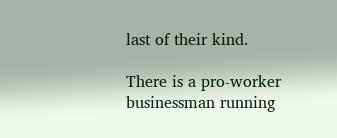last of their kind.

There is a pro-worker businessman running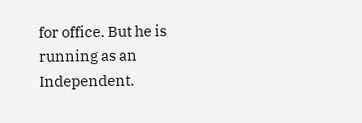for office. But he is running as an Independent.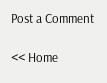Post a Comment

<< Home